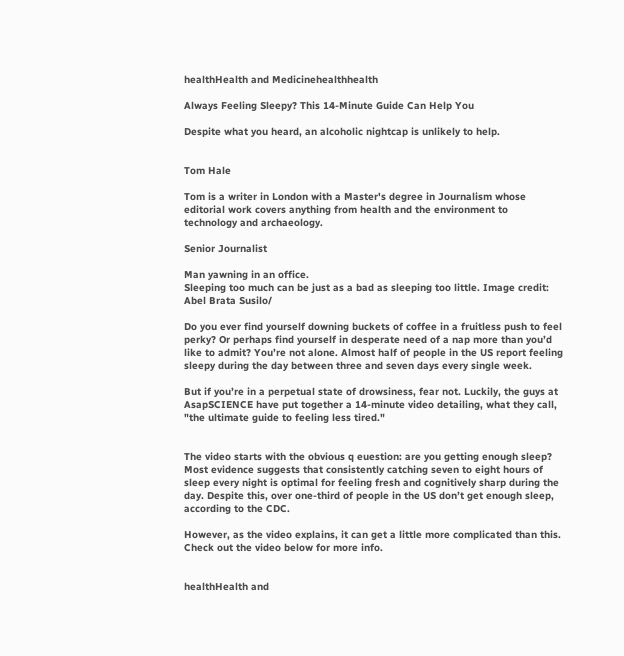healthHealth and Medicinehealthhealth

Always Feeling Sleepy? This 14-Minute Guide Can Help You

Despite what you heard, an alcoholic nightcap is unlikely to help.


Tom Hale

Tom is a writer in London with a Master's degree in Journalism whose editorial work covers anything from health and the environment to technology and archaeology.

Senior Journalist

Man yawning in an office.
Sleeping too much can be just as a bad as sleeping too little. Image credit: Abel Brata Susilo/

Do you ever find yourself downing buckets of coffee in a fruitless push to feel perky? Or perhaps find yourself in desperate need of a nap more than you’d like to admit? You’re not alone. Almost half of people in the US report feeling sleepy during the day between three and seven days every single week.

But if you’re in a perpetual state of drowsiness, fear not. Luckily, the guys at AsapSCIENCE have put together a 14-minute video detailing, what they call, "the ultimate guide to feeling less tired."


The video starts with the obvious q euestion: are you getting enough sleep? Most evidence suggests that consistently catching seven to eight hours of sleep every night is optimal for feeling fresh and cognitively sharp during the day. Despite this, over one-third of people in the US don’t get enough sleep, according to the CDC.

However, as the video explains, it can get a little more complicated than this. Check out the video below for more info.


healthHealth and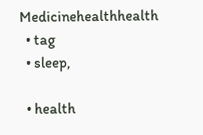Medicinehealthhealth
  • tag
  • sleep,

  • health